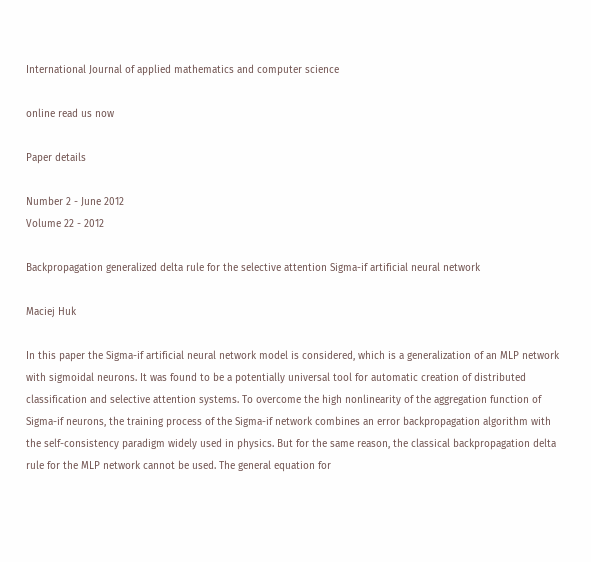International Journal of applied mathematics and computer science

online read us now

Paper details

Number 2 - June 2012
Volume 22 - 2012

Backpropagation generalized delta rule for the selective attention Sigma-if artificial neural network

Maciej Huk

In this paper the Sigma-if artificial neural network model is considered, which is a generalization of an MLP network with sigmoidal neurons. It was found to be a potentially universal tool for automatic creation of distributed classification and selective attention systems. To overcome the high nonlinearity of the aggregation function of Sigma-if neurons, the training process of the Sigma-if network combines an error backpropagation algorithm with the self-consistency paradigm widely used in physics. But for the same reason, the classical backpropagation delta rule for the MLP network cannot be used. The general equation for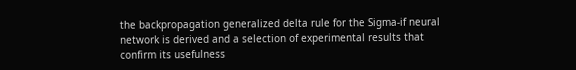the backpropagation generalized delta rule for the Sigma-if neural network is derived and a selection of experimental results that confirm its usefulness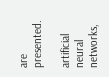are presented.

artificial neural networks,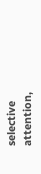selective attention,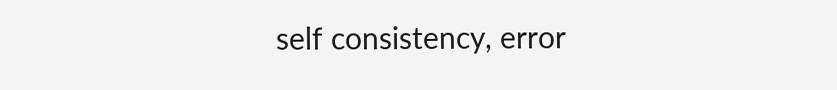self consistency, error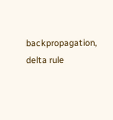backpropagation, delta rule